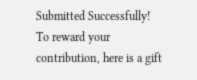Submitted Successfully!
To reward your contribution, here is a gift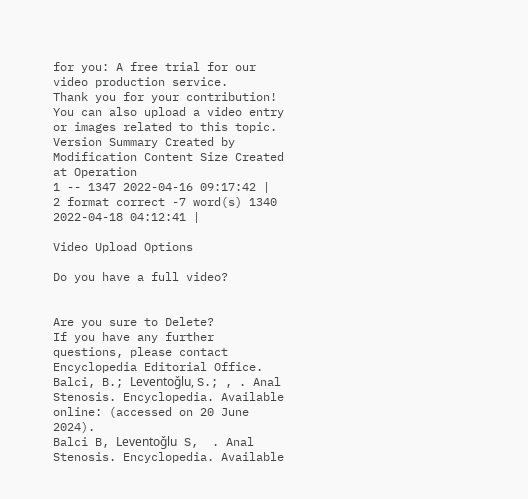for you: A free trial for our video production service.
Thank you for your contribution! You can also upload a video entry or images related to this topic.
Version Summary Created by Modification Content Size Created at Operation
1 -- 1347 2022-04-16 09:17:42 |
2 format correct -7 word(s) 1340 2022-04-18 04:12:41 |

Video Upload Options

Do you have a full video?


Are you sure to Delete?
If you have any further questions, please contact Encyclopedia Editorial Office.
Balci, B.; Leventoǧlu, S.; , . Anal Stenosis. Encyclopedia. Available online: (accessed on 20 June 2024).
Balci B, Leventoǧlu S,  . Anal Stenosis. Encyclopedia. Available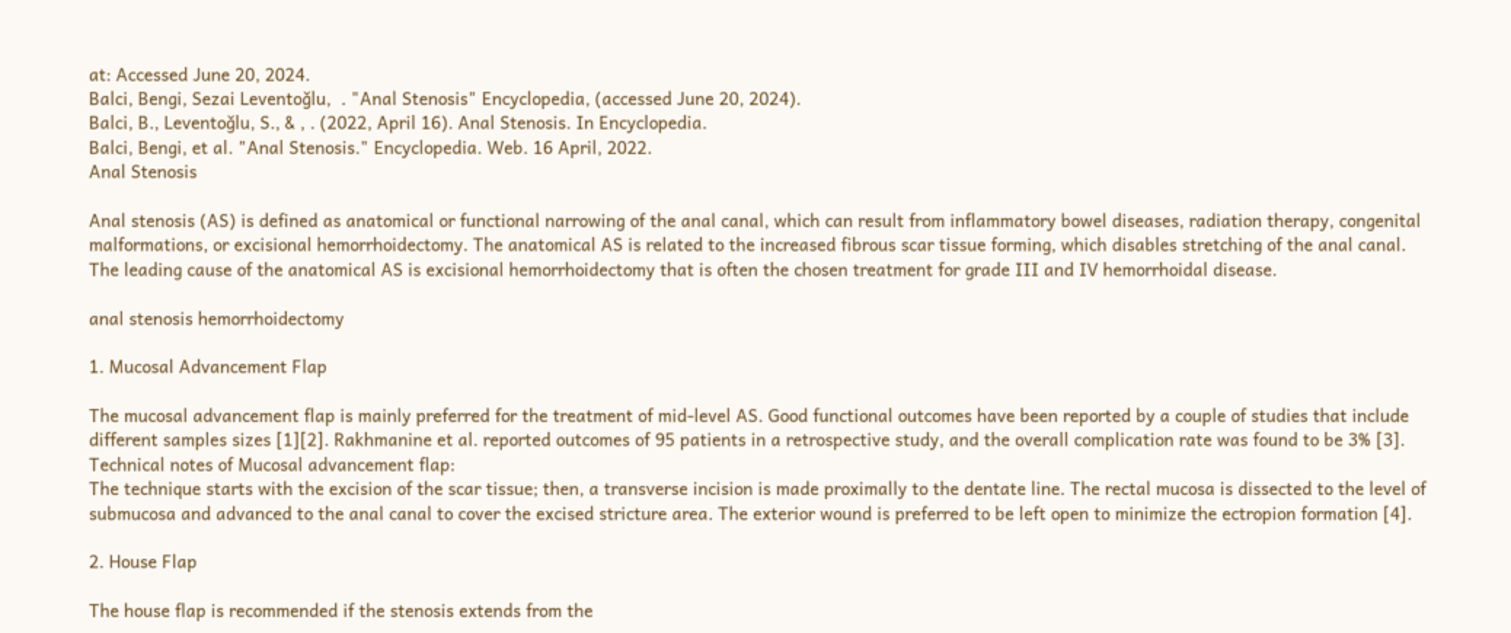at: Accessed June 20, 2024.
Balci, Bengi, Sezai Leventoǧlu,  . "Anal Stenosis" Encyclopedia, (accessed June 20, 2024).
Balci, B., Leventoǧlu, S., & , . (2022, April 16). Anal Stenosis. In Encyclopedia.
Balci, Bengi, et al. "Anal Stenosis." Encyclopedia. Web. 16 April, 2022.
Anal Stenosis

Anal stenosis (AS) is defined as anatomical or functional narrowing of the anal canal, which can result from inflammatory bowel diseases, radiation therapy, congenital malformations, or excisional hemorrhoidectomy. The anatomical AS is related to the increased fibrous scar tissue forming, which disables stretching of the anal canal. The leading cause of the anatomical AS is excisional hemorrhoidectomy that is often the chosen treatment for grade III and IV hemorrhoidal disease.

anal stenosis hemorrhoidectomy

1. Mucosal Advancement Flap

The mucosal advancement flap is mainly preferred for the treatment of mid-level AS. Good functional outcomes have been reported by a couple of studies that include different samples sizes [1][2]. Rakhmanine et al. reported outcomes of 95 patients in a retrospective study, and the overall complication rate was found to be 3% [3].
Technical notes of Mucosal advancement flap:
The technique starts with the excision of the scar tissue; then, a transverse incision is made proximally to the dentate line. The rectal mucosa is dissected to the level of submucosa and advanced to the anal canal to cover the excised stricture area. The exterior wound is preferred to be left open to minimize the ectropion formation [4].

2. House Flap

The house flap is recommended if the stenosis extends from the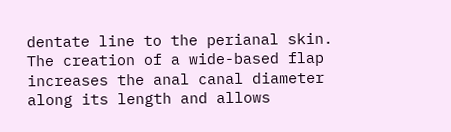dentate line to the perianal skin. The creation of a wide-based flap increases the anal canal diameter along its length and allows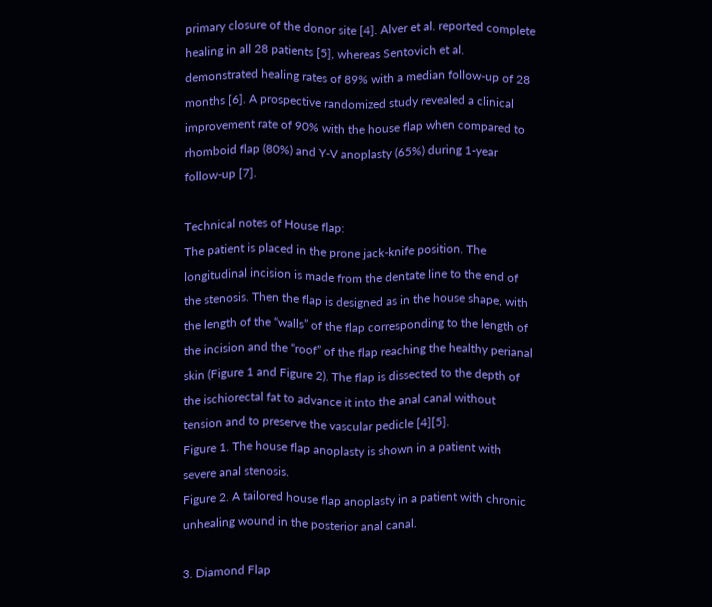primary closure of the donor site [4]. Alver et al. reported complete healing in all 28 patients [5], whereas Sentovich et al. demonstrated healing rates of 89% with a median follow-up of 28 months [6]. A prospective randomized study revealed a clinical improvement rate of 90% with the house flap when compared to rhomboid flap (80%) and Y-V anoplasty (65%) during 1-year follow-up [7].

Technical notes of House flap:
The patient is placed in the prone jack-knife position. The longitudinal incision is made from the dentate line to the end of the stenosis. Then the flap is designed as in the house shape, with the length of the “walls” of the flap corresponding to the length of the incision and the “roof” of the flap reaching the healthy perianal skin (Figure 1 and Figure 2). The flap is dissected to the depth of the ischiorectal fat to advance it into the anal canal without tension and to preserve the vascular pedicle [4][5].
Figure 1. The house flap anoplasty is shown in a patient with severe anal stenosis.
Figure 2. A tailored house flap anoplasty in a patient with chronic unhealing wound in the posterior anal canal.

3. Diamond Flap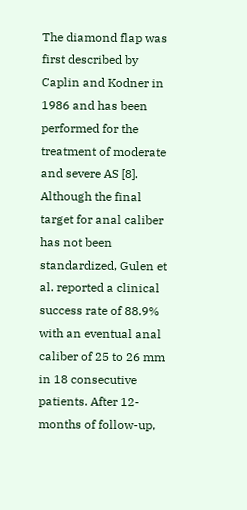The diamond flap was first described by Caplin and Kodner in 1986 and has been performed for the treatment of moderate and severe AS [8]. Although the final target for anal caliber has not been standardized, Gulen et al. reported a clinical success rate of 88.9% with an eventual anal caliber of 25 to 26 mm in 18 consecutive patients. After 12-months of follow-up,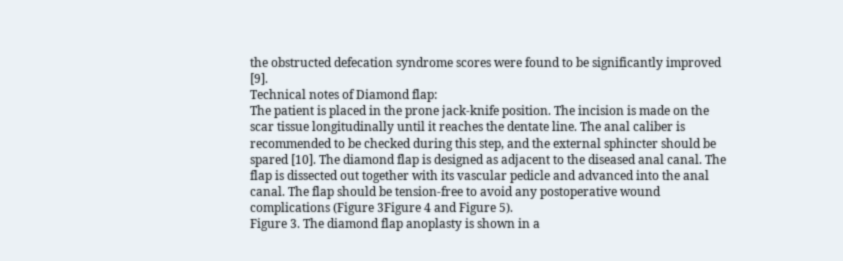the obstructed defecation syndrome scores were found to be significantly improved [9].
Technical notes of Diamond flap:
The patient is placed in the prone jack-knife position. The incision is made on the scar tissue longitudinally until it reaches the dentate line. The anal caliber is recommended to be checked during this step, and the external sphincter should be spared [10]. The diamond flap is designed as adjacent to the diseased anal canal. The flap is dissected out together with its vascular pedicle and advanced into the anal canal. The flap should be tension-free to avoid any postoperative wound complications (Figure 3Figure 4 and Figure 5).
Figure 3. The diamond flap anoplasty is shown in a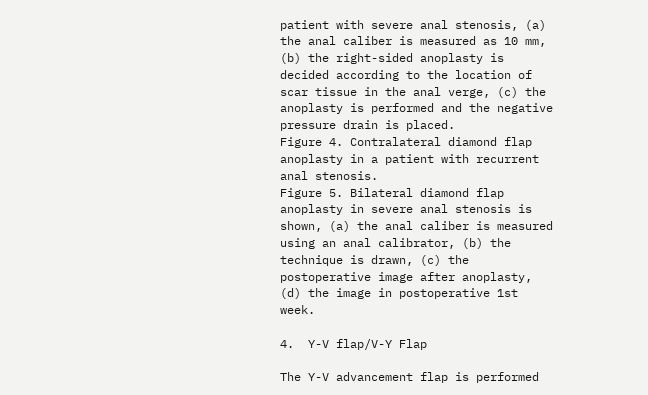patient with severe anal stenosis, (a) the anal caliber is measured as 10 mm, (b) the right-sided anoplasty is decided according to the location of scar tissue in the anal verge, (c) the anoplasty is performed and the negative pressure drain is placed.
Figure 4. Contralateral diamond flap anoplasty in a patient with recurrent anal stenosis.
Figure 5. Bilateral diamond flap anoplasty in severe anal stenosis is shown, (a) the anal caliber is measured using an anal calibrator, (b) the technique is drawn, (c) the postoperative image after anoplasty, (d) the image in postoperative 1st week.

4.  Y-V flap/V-Y Flap

The Y-V advancement flap is performed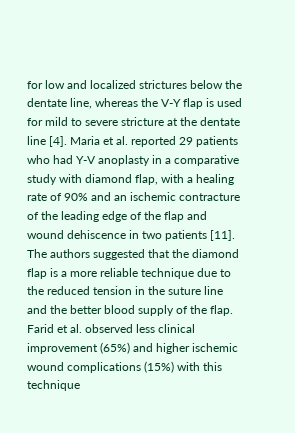for low and localized strictures below the dentate line, whereas the V-Y flap is used for mild to severe stricture at the dentate line [4]. Maria et al. reported 29 patients who had Y-V anoplasty in a comparative study with diamond flap, with a healing rate of 90% and an ischemic contracture of the leading edge of the flap and wound dehiscence in two patients [11]. The authors suggested that the diamond flap is a more reliable technique due to the reduced tension in the suture line and the better blood supply of the flap. Farid et al. observed less clinical improvement (65%) and higher ischemic wound complications (15%) with this technique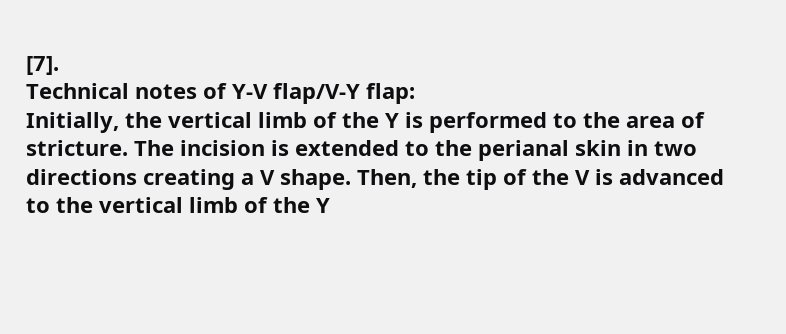[7].
Technical notes of Y-V flap/V-Y flap:
Initially, the vertical limb of the Y is performed to the area of stricture. The incision is extended to the perianal skin in two directions creating a V shape. Then, the tip of the V is advanced to the vertical limb of the Y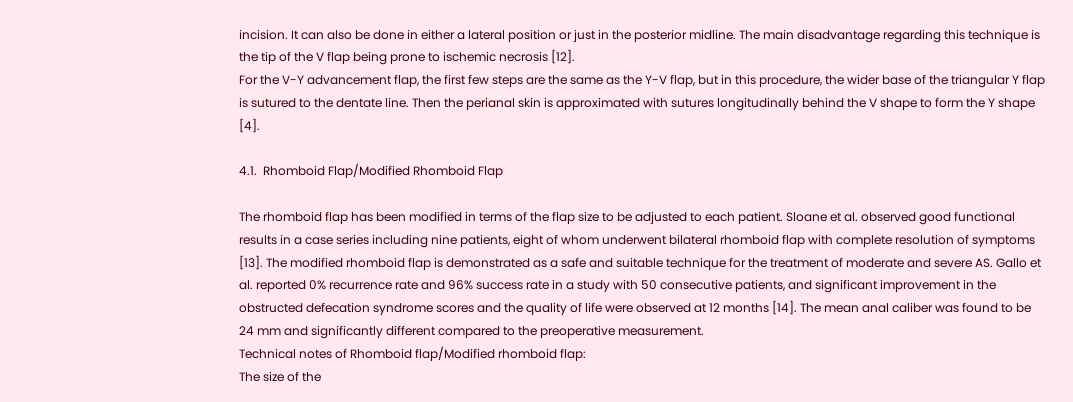incision. It can also be done in either a lateral position or just in the posterior midline. The main disadvantage regarding this technique is the tip of the V flap being prone to ischemic necrosis [12].
For the V-Y advancement flap, the first few steps are the same as the Y-V flap, but in this procedure, the wider base of the triangular Y flap is sutured to the dentate line. Then the perianal skin is approximated with sutures longitudinally behind the V shape to form the Y shape [4].

4.1.  Rhomboid Flap/Modified Rhomboid Flap

The rhomboid flap has been modified in terms of the flap size to be adjusted to each patient. Sloane et al. observed good functional results in a case series including nine patients, eight of whom underwent bilateral rhomboid flap with complete resolution of symptoms [13]. The modified rhomboid flap is demonstrated as a safe and suitable technique for the treatment of moderate and severe AS. Gallo et al. reported 0% recurrence rate and 96% success rate in a study with 50 consecutive patients, and significant improvement in the obstructed defecation syndrome scores and the quality of life were observed at 12 months [14]. The mean anal caliber was found to be 24 mm and significantly different compared to the preoperative measurement.
Technical notes of Rhomboid flap/Modified rhomboid flap:
The size of the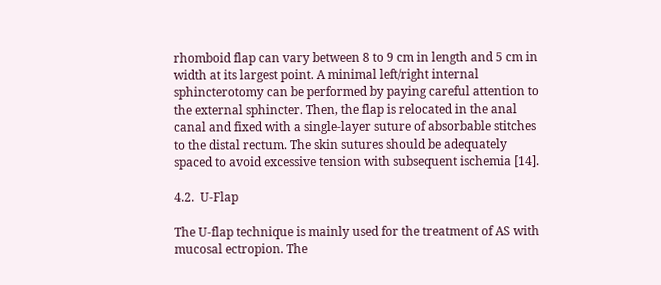rhomboid flap can vary between 8 to 9 cm in length and 5 cm in width at its largest point. A minimal left/right internal sphincterotomy can be performed by paying careful attention to the external sphincter. Then, the flap is relocated in the anal canal and fixed with a single-layer suture of absorbable stitches to the distal rectum. The skin sutures should be adequately spaced to avoid excessive tension with subsequent ischemia [14].

4.2.  U-Flap

The U-flap technique is mainly used for the treatment of AS with mucosal ectropion. The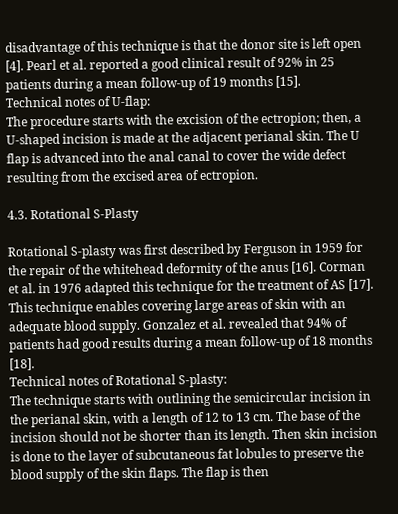disadvantage of this technique is that the donor site is left open [4]. Pearl et al. reported a good clinical result of 92% in 25 patients during a mean follow-up of 19 months [15].
Technical notes of U-flap:
The procedure starts with the excision of the ectropion; then, a U-shaped incision is made at the adjacent perianal skin. The U flap is advanced into the anal canal to cover the wide defect resulting from the excised area of ectropion.

4.3. Rotational S-Plasty

Rotational S-plasty was first described by Ferguson in 1959 for the repair of the whitehead deformity of the anus [16]. Corman et al. in 1976 adapted this technique for the treatment of AS [17]. This technique enables covering large areas of skin with an adequate blood supply. Gonzalez et al. revealed that 94% of patients had good results during a mean follow-up of 18 months [18].
Technical notes of Rotational S-plasty:
The technique starts with outlining the semicircular incision in the perianal skin, with a length of 12 to 13 cm. The base of the incision should not be shorter than its length. Then skin incision is done to the layer of subcutaneous fat lobules to preserve the blood supply of the skin flaps. The flap is then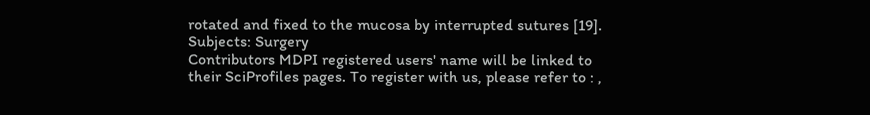rotated and fixed to the mucosa by interrupted sutures [19].
Subjects: Surgery
Contributors MDPI registered users' name will be linked to their SciProfiles pages. To register with us, please refer to : ,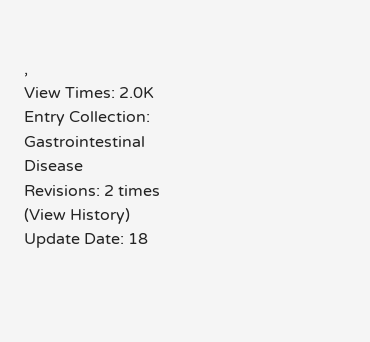,
View Times: 2.0K
Entry Collection: Gastrointestinal Disease
Revisions: 2 times (View History)
Update Date: 18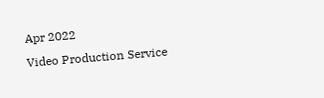Apr 2022
Video Production Service